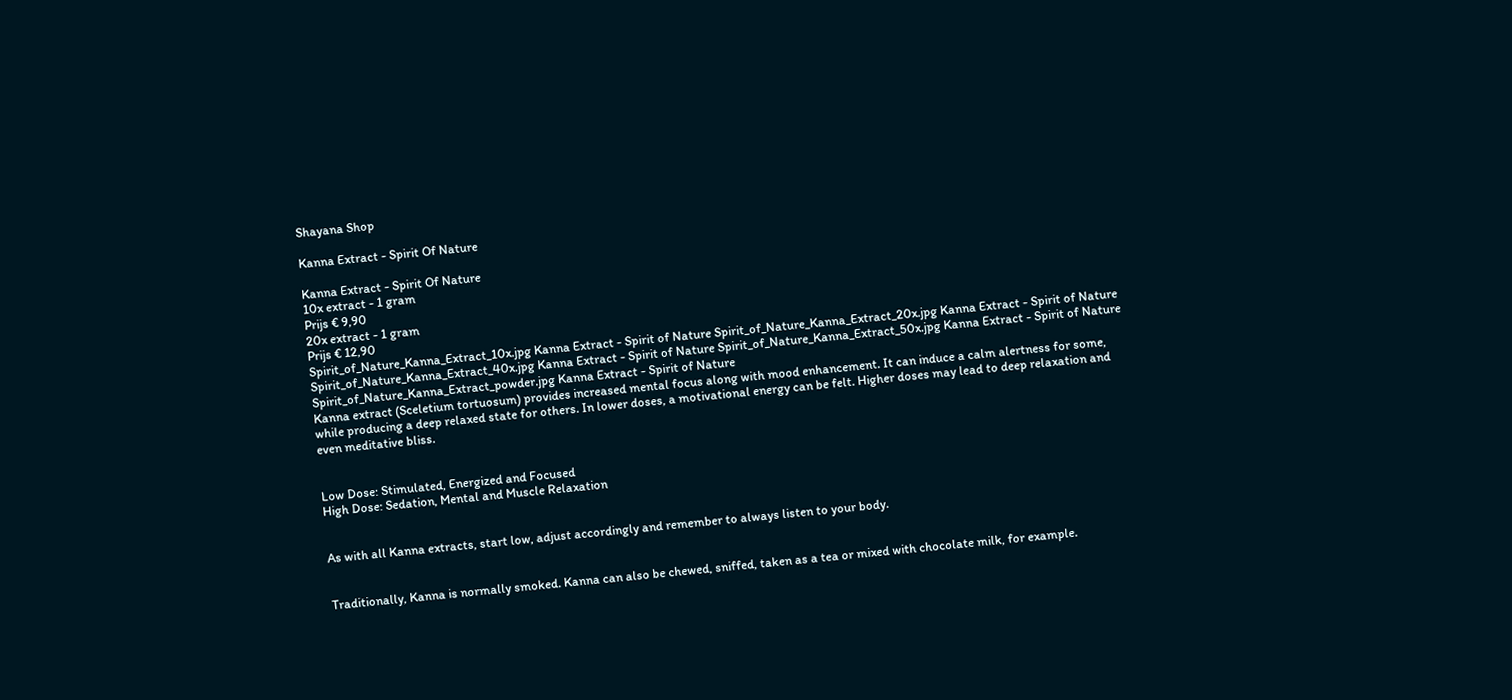Shayana Shop

Kanna Extract - Spirit Of Nature

Kanna Extract - Spirit Of Nature
10x extract - 1 gram
Prijs € 9,90
20x extract - 1 gram
Prijs € 12,90
Spirit_of_Nature_Kanna_Extract_10x.jpg Kanna Extract - Spirit of Nature Spirit_of_Nature_Kanna_Extract_20x.jpg Kanna Extract - Spirit of Nature Spirit_of_Nature_Kanna_Extract_40x.jpg Kanna Extract - Spirit of Nature Spirit_of_Nature_Kanna_Extract_50x.jpg Kanna Extract - Spirit of Nature Spirit_of_Nature_Kanna_Extract_powder.jpg Kanna Extract - Spirit of Nature
Kanna extract (Sceletium tortuosum) provides increased mental focus along with mood enhancement. It can induce a calm alertness for some, while producing a deep relaxed state for others. In lower doses, a motivational energy can be felt. Higher doses may lead to deep relaxation and even meditative bliss.


Low Dose: Stimulated, Energized and Focused
High Dose: Sedation, Mental and Muscle Relaxation


As with all Kanna extracts, start low, adjust accordingly and remember to always listen to your body.


Traditionally, Kanna is normally smoked. Kanna can also be chewed, sniffed, taken as a tea or mixed with chocolate milk, for example.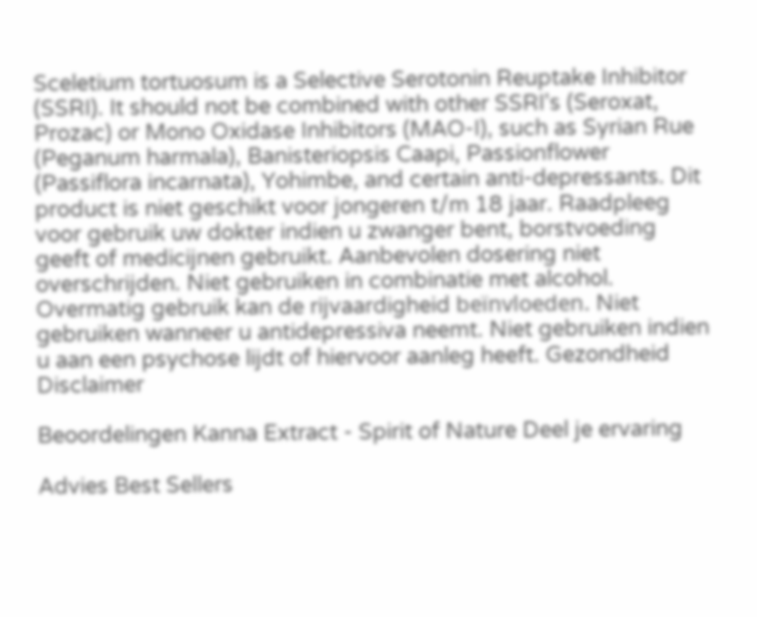Sceletium tortuosum is a Selective Serotonin Reuptake Inhibitor (SSRI). It should not be combined with other SSRI's (Seroxat, Prozac) or Mono Oxidase Inhibitors (MAO-I), such as Syrian Rue (Peganum harmala), Banisteriopsis Caapi, Passionflower (Passiflora incarnata), Yohimbe, and certain anti-depressants. Dit product is niet geschikt voor jongeren t/m 18 jaar. Raadpleeg voor gebruik uw dokter indien u zwanger bent, borstvoeding geeft of medicijnen gebruikt. Aanbevolen dosering niet overschrijden. Niet gebruiken in combinatie met alcohol. Overmatig gebruik kan de rijvaardigheid beïnvloeden. Niet gebruiken wanneer u antidepressiva neemt. Niet gebruiken indien u aan een psychose lijdt of hiervoor aanleg heeft. Gezondheid Disclaimer

Beoordelingen Kanna Extract - Spirit of Nature Deel je ervaring

Advies Best Sellers